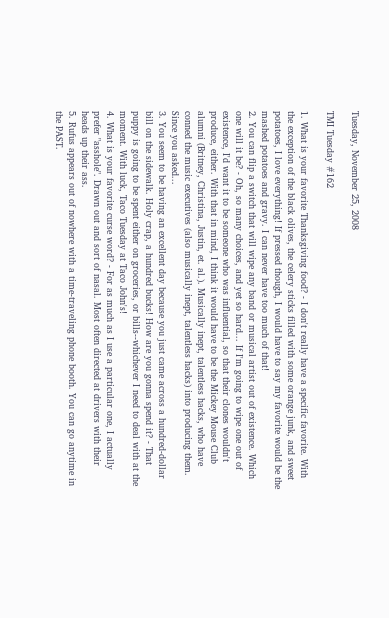Tuesday, November 25, 2008

TMI Tuesday #162

1. What is your favorite Thanksgiving food? - I don't really have a specific favorite. With the exception of the black olives, the celery sticks filled with some orange junk, and sweet potatoes, I love everything! If pressed though, I would have to say my favorite would be the mashed potatoes and gravy. I can never have too much of that!
2. You can flip a switch that will wipe any band or musical artist out of existence. Which one will it be? - Oh, so many choices, and yet so hard... If I'm going to wipe one out of existence, I'd want it to be someone who was influential, so that their clones wouldn't produce, either. With that in mind, I think it would have to be the Mickey Mouse Club alumni (Britney, Christina, Justin, et. al.). Musically inept, talentless hacks, who have conned the music executives (also musically inept, talentless hacks) into producing them. Since you asked...
3. You seem to be having an excellent day because you just came across a hundred-dollar bill on the sidewalk. Holy crap, a hundred bucks! How are you gonna spend it? - That puppy is going to be spent either on groceries, or bills--whichever I need to deal with at the moment. With luck, Taco Tuesday at Taco John's!
4. What is your favorite curse word? - For as much as I use a particular one, I actually prefer "asshole". Drawn out and sort of nasal. Most often directed at drivers with their heads up their ass.
5. Rufus appears out of nowhere with a time-traveling phone booth. You can go anytime in the PAST.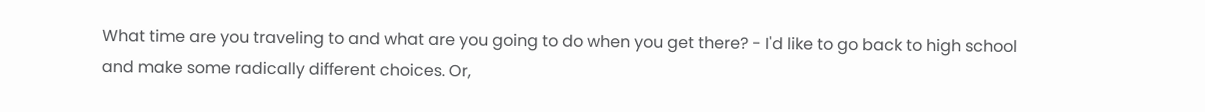What time are you traveling to and what are you going to do when you get there? - I'd like to go back to high school and make some radically different choices. Or,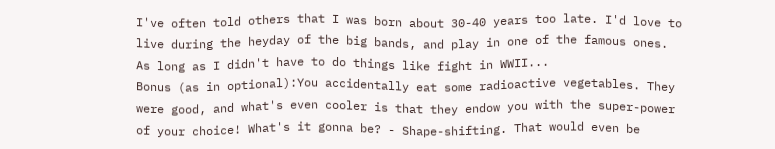I've often told others that I was born about 30-40 years too late. I'd love to live during the heyday of the big bands, and play in one of the famous ones. As long as I didn't have to do things like fight in WWII...
Bonus (as in optional):You accidentally eat some radioactive vegetables. They were good, and what's even cooler is that they endow you with the super-power of your choice! What's it gonna be? - Shape-shifting. That would even be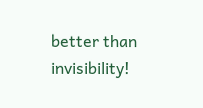better than invisibility!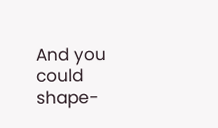And you could shape-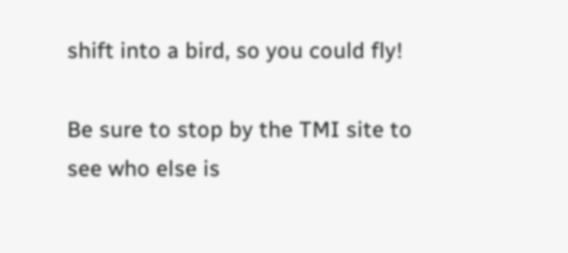shift into a bird, so you could fly!

Be sure to stop by the TMI site to see who else is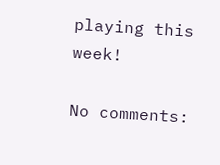playing this week!

No comments: